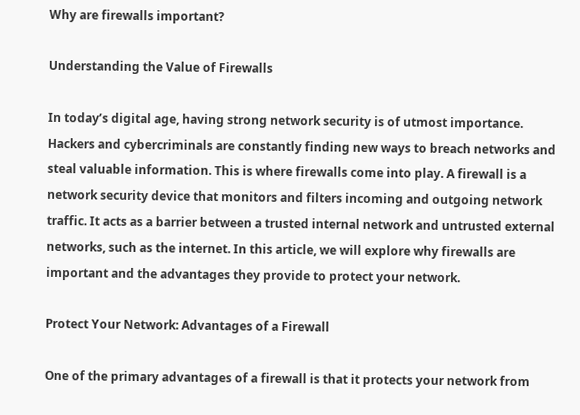Why are firewalls important?

Understanding the Value of Firewalls

In today’s digital age, having strong network security is of utmost importance. Hackers and cybercriminals are constantly finding new ways to breach networks and steal valuable information. This is where firewalls come into play. A firewall is a network security device that monitors and filters incoming and outgoing network traffic. It acts as a barrier between a trusted internal network and untrusted external networks, such as the internet. In this article, we will explore why firewalls are important and the advantages they provide to protect your network.

Protect Your Network: Advantages of a Firewall

One of the primary advantages of a firewall is that it protects your network from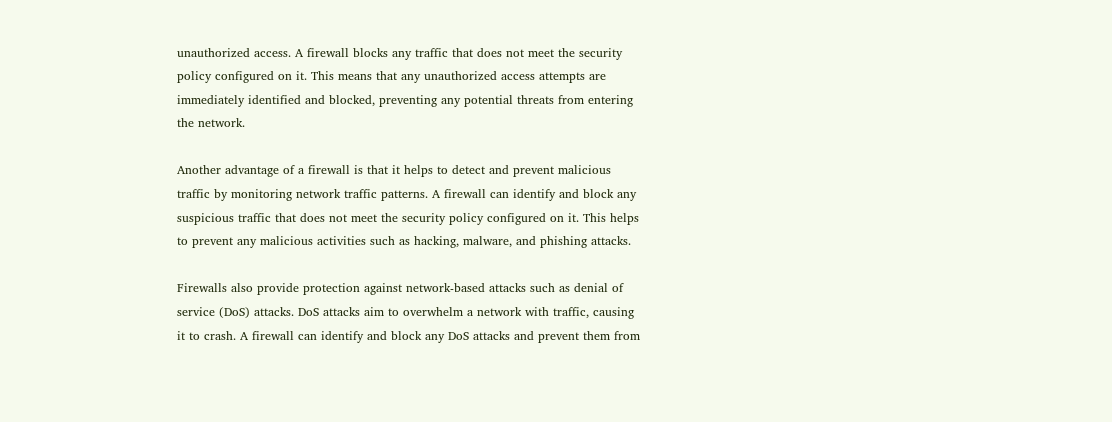unauthorized access. A firewall blocks any traffic that does not meet the security policy configured on it. This means that any unauthorized access attempts are immediately identified and blocked, preventing any potential threats from entering the network.

Another advantage of a firewall is that it helps to detect and prevent malicious traffic by monitoring network traffic patterns. A firewall can identify and block any suspicious traffic that does not meet the security policy configured on it. This helps to prevent any malicious activities such as hacking, malware, and phishing attacks.

Firewalls also provide protection against network-based attacks such as denial of service (DoS) attacks. DoS attacks aim to overwhelm a network with traffic, causing it to crash. A firewall can identify and block any DoS attacks and prevent them from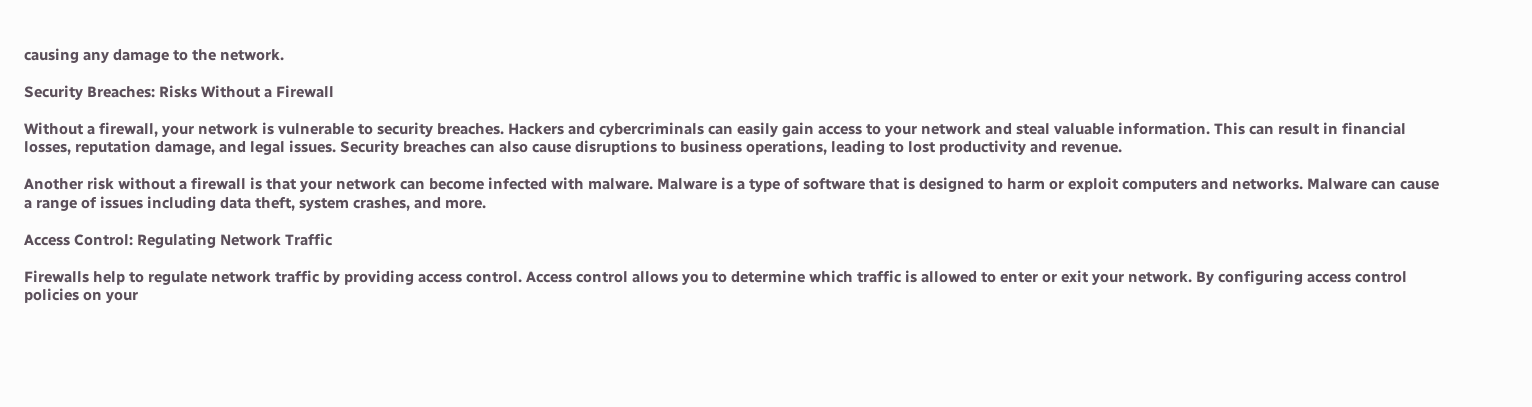causing any damage to the network.

Security Breaches: Risks Without a Firewall

Without a firewall, your network is vulnerable to security breaches. Hackers and cybercriminals can easily gain access to your network and steal valuable information. This can result in financial losses, reputation damage, and legal issues. Security breaches can also cause disruptions to business operations, leading to lost productivity and revenue.

Another risk without a firewall is that your network can become infected with malware. Malware is a type of software that is designed to harm or exploit computers and networks. Malware can cause a range of issues including data theft, system crashes, and more.

Access Control: Regulating Network Traffic

Firewalls help to regulate network traffic by providing access control. Access control allows you to determine which traffic is allowed to enter or exit your network. By configuring access control policies on your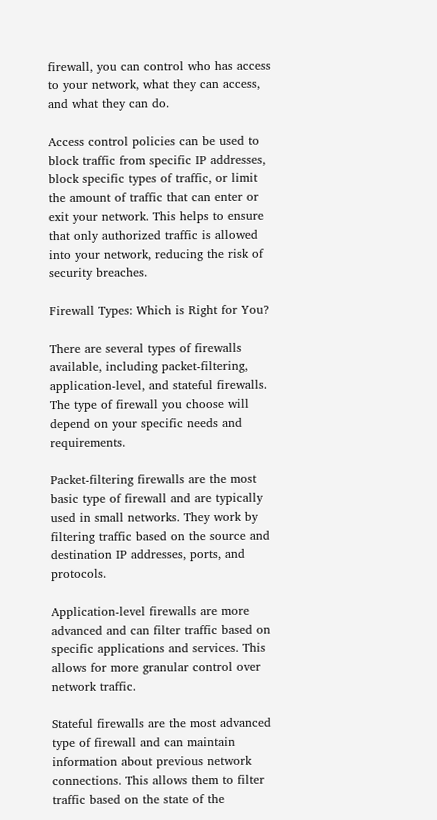firewall, you can control who has access to your network, what they can access, and what they can do.

Access control policies can be used to block traffic from specific IP addresses, block specific types of traffic, or limit the amount of traffic that can enter or exit your network. This helps to ensure that only authorized traffic is allowed into your network, reducing the risk of security breaches.

Firewall Types: Which is Right for You?

There are several types of firewalls available, including packet-filtering, application-level, and stateful firewalls. The type of firewall you choose will depend on your specific needs and requirements.

Packet-filtering firewalls are the most basic type of firewall and are typically used in small networks. They work by filtering traffic based on the source and destination IP addresses, ports, and protocols.

Application-level firewalls are more advanced and can filter traffic based on specific applications and services. This allows for more granular control over network traffic.

Stateful firewalls are the most advanced type of firewall and can maintain information about previous network connections. This allows them to filter traffic based on the state of the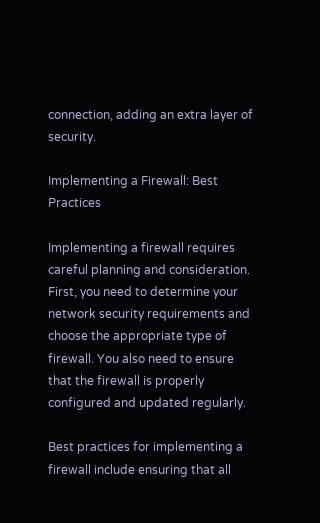connection, adding an extra layer of security.

Implementing a Firewall: Best Practices

Implementing a firewall requires careful planning and consideration. First, you need to determine your network security requirements and choose the appropriate type of firewall. You also need to ensure that the firewall is properly configured and updated regularly.

Best practices for implementing a firewall include ensuring that all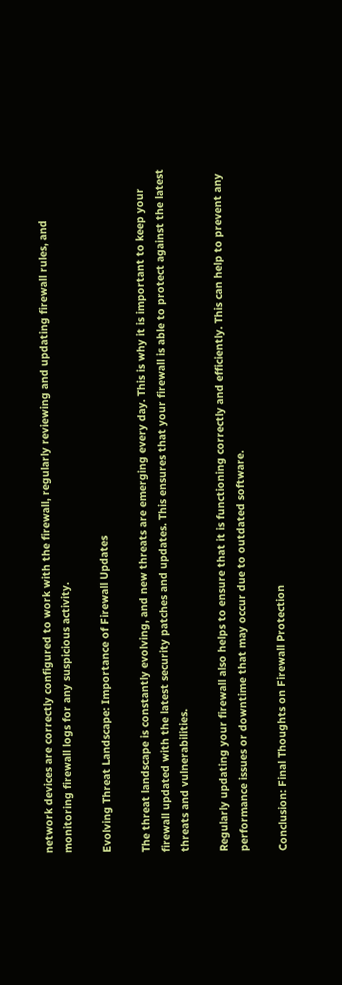network devices are correctly configured to work with the firewall, regularly reviewing and updating firewall rules, and monitoring firewall logs for any suspicious activity.

Evolving Threat Landscape: Importance of Firewall Updates

The threat landscape is constantly evolving, and new threats are emerging every day. This is why it is important to keep your firewall updated with the latest security patches and updates. This ensures that your firewall is able to protect against the latest threats and vulnerabilities.

Regularly updating your firewall also helps to ensure that it is functioning correctly and efficiently. This can help to prevent any performance issues or downtime that may occur due to outdated software.

Conclusion: Final Thoughts on Firewall Protection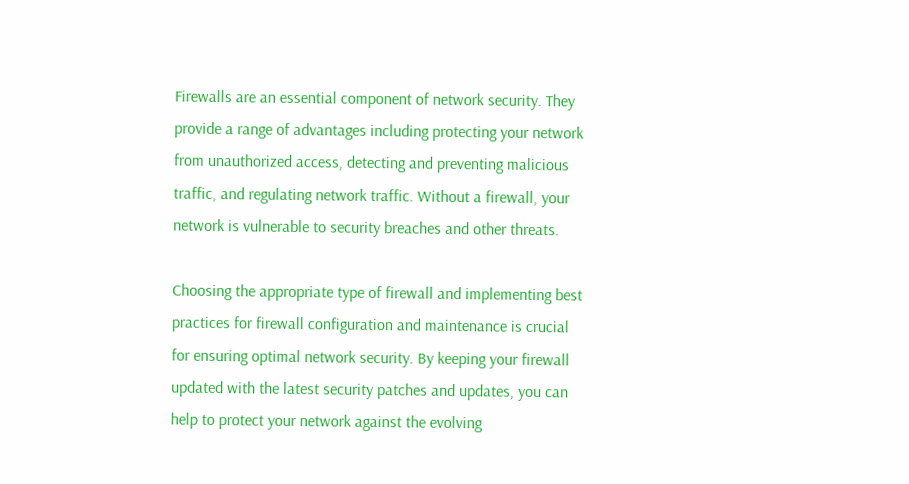Firewalls are an essential component of network security. They provide a range of advantages including protecting your network from unauthorized access, detecting and preventing malicious traffic, and regulating network traffic. Without a firewall, your network is vulnerable to security breaches and other threats.

Choosing the appropriate type of firewall and implementing best practices for firewall configuration and maintenance is crucial for ensuring optimal network security. By keeping your firewall updated with the latest security patches and updates, you can help to protect your network against the evolving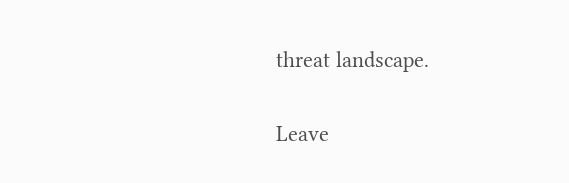threat landscape.

Leave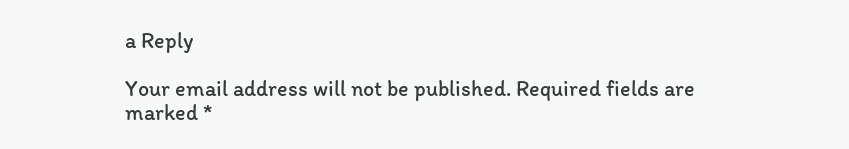a Reply

Your email address will not be published. Required fields are marked *